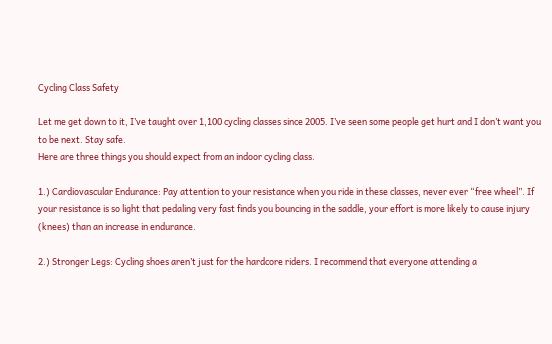Cycling Class Safety

Let me get down to it, I’ve taught over 1,100 cycling classes since 2005. I’ve seen some people get hurt and I don’t want you to be next. Stay safe.
Here are three things you should expect from an indoor cycling class.

1.) Cardiovascular Endurance: Pay attention to your resistance when you ride in these classes, never ever “free wheel”. If your resistance is so light that pedaling very fast finds you bouncing in the saddle, your effort is more likely to cause injury (knees) than an increase in endurance.

2.) Stronger Legs: Cycling shoes aren’t just for the hardcore riders. I recommend that everyone attending a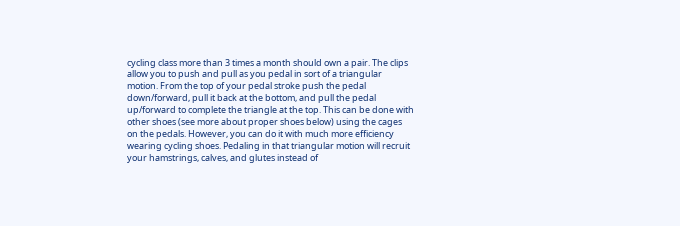cycling class more than 3 times a month should own a pair. The clips allow you to push and pull as you pedal in sort of a triangular motion. From the top of your pedal stroke push the pedal down/forward, pull it back at the bottom, and pull the pedal up/forward to complete the triangle at the top. This can be done with other shoes (see more about proper shoes below) using the cages on the pedals. However, you can do it with much more efficiency wearing cycling shoes. Pedaling in that triangular motion will recruit your hamstrings, calves, and glutes instead of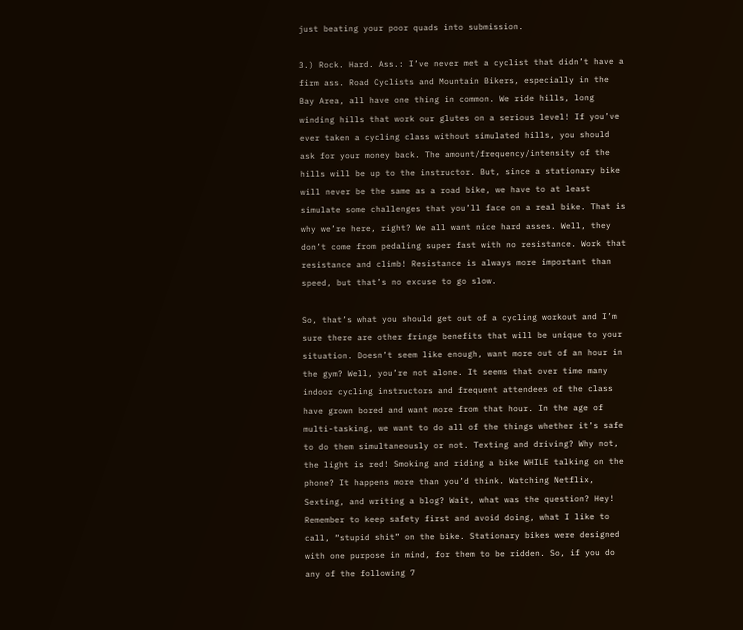just beating your poor quads into submission.

3.) Rock. Hard. Ass.: I’ve never met a cyclist that didn’t have a firm ass. Road Cyclists and Mountain Bikers, especially in the Bay Area, all have one thing in common. We ride hills, long winding hills that work our glutes on a serious level! If you’ve ever taken a cycling class without simulated hills, you should ask for your money back. The amount/frequency/intensity of the hills will be up to the instructor. But, since a stationary bike will never be the same as a road bike, we have to at least simulate some challenges that you’ll face on a real bike. That is why we’re here, right? We all want nice hard asses. Well, they don’t come from pedaling super fast with no resistance. Work that resistance and climb! Resistance is always more important than speed, but that’s no excuse to go slow.

So, that’s what you should get out of a cycling workout and I’m sure there are other fringe benefits that will be unique to your situation. Doesn’t seem like enough, want more out of an hour in the gym? Well, you’re not alone. It seems that over time many indoor cycling instructors and frequent attendees of the class have grown bored and want more from that hour. In the age of multi-tasking, we want to do all of the things whether it’s safe to do them simultaneously or not. Texting and driving? Why not, the light is red! Smoking and riding a bike WHILE talking on the phone? It happens more than you’d think. Watching Netflix, Sexting, and writing a blog? Wait, what was the question? Hey! Remember to keep safety first and avoid doing, what I like to call, “stupid shit” on the bike. Stationary bikes were designed with one purpose in mind, for them to be ridden. So, if you do any of the following 7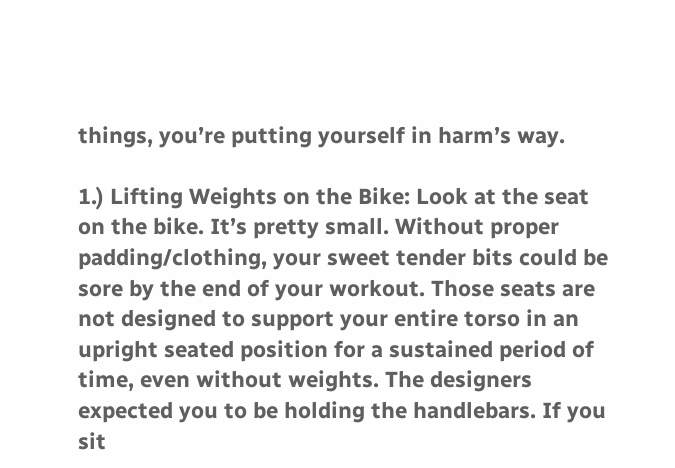things, you’re putting yourself in harm’s way.

1.) Lifting Weights on the Bike: Look at the seat on the bike. It’s pretty small. Without proper padding/clothing, your sweet tender bits could be sore by the end of your workout. Those seats are not designed to support your entire torso in an upright seated position for a sustained period of time, even without weights. The designers expected you to be holding the handlebars. If you sit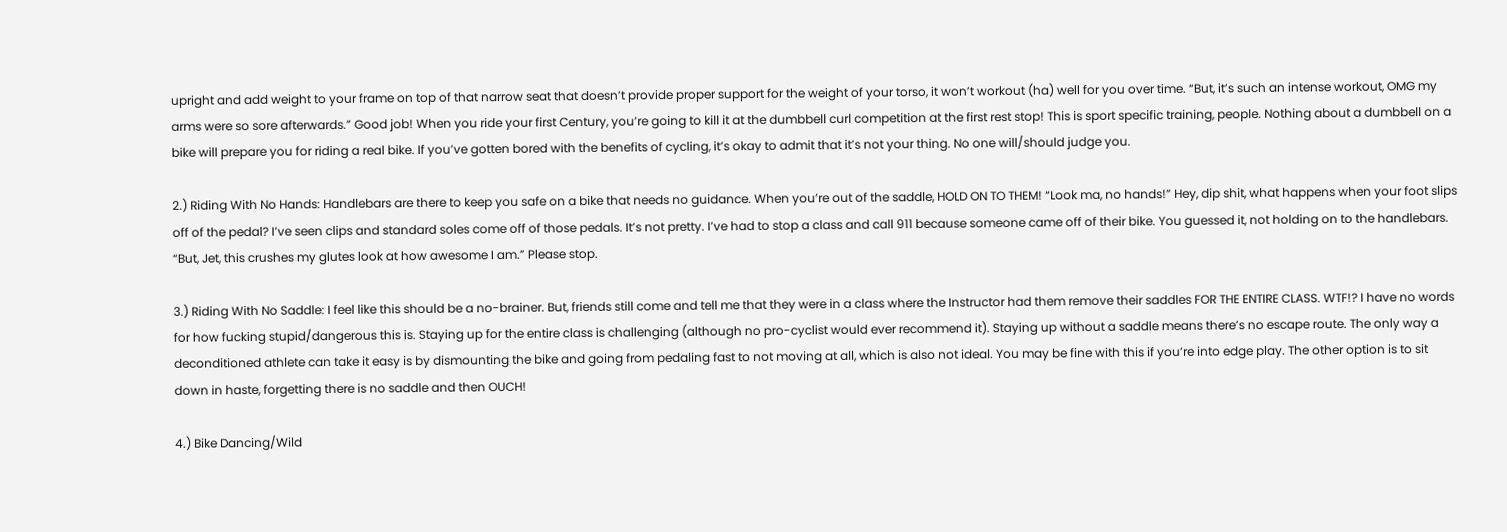upright and add weight to your frame on top of that narrow seat that doesn’t provide proper support for the weight of your torso, it won’t workout (ha) well for you over time. “But, it’s such an intense workout, OMG my arms were so sore afterwards.” Good job! When you ride your first Century, you’re going to kill it at the dumbbell curl competition at the first rest stop! This is sport specific training, people. Nothing about a dumbbell on a bike will prepare you for riding a real bike. If you’ve gotten bored with the benefits of cycling, it’s okay to admit that it’s not your thing. No one will/should judge you.

2.) Riding With No Hands: Handlebars are there to keep you safe on a bike that needs no guidance. When you’re out of the saddle, HOLD ON TO THEM! “Look ma, no hands!” Hey, dip shit, what happens when your foot slips off of the pedal? I’ve seen clips and standard soles come off of those pedals. It’s not pretty. I’ve had to stop a class and call 911 because someone came off of their bike. You guessed it, not holding on to the handlebars. “But, Jet, this crushes my glutes look at how awesome I am.” Please stop.

3.) Riding With No Saddle: I feel like this should be a no-brainer. But, friends still come and tell me that they were in a class where the Instructor had them remove their saddles FOR THE ENTIRE CLASS. WTF!? I have no words for how fucking stupid/dangerous this is. Staying up for the entire class is challenging (although no pro-cyclist would ever recommend it). Staying up without a saddle means there’s no escape route. The only way a deconditioned athlete can take it easy is by dismounting the bike and going from pedaling fast to not moving at all, which is also not ideal. You may be fine with this if you’re into edge play. The other option is to sit down in haste, forgetting there is no saddle and then OUCH!

4.) Bike Dancing/Wild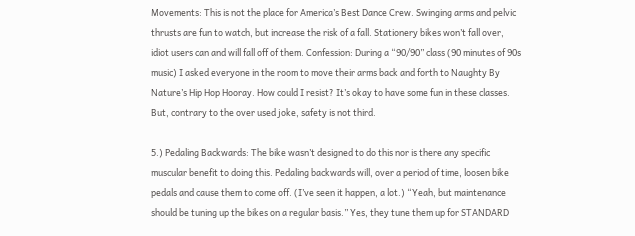Movements: This is not the place for America’s Best Dance Crew. Swinging arms and pelvic thrusts are fun to watch, but increase the risk of a fall. Stationery bikes won’t fall over, idiot users can and will fall off of them. Confession: During a “90/90” class (90 minutes of 90s music) I asked everyone in the room to move their arms back and forth to Naughty By Nature’s Hip Hop Hooray. How could I resist? It’s okay to have some fun in these classes. But, contrary to the over used joke, safety is not third.

5.) Pedaling Backwards: The bike wasn’t designed to do this nor is there any specific muscular benefit to doing this. Pedaling backwards will, over a period of time, loosen bike pedals and cause them to come off. (I’ve seen it happen, a lot.) “Yeah, but maintenance should be tuning up the bikes on a regular basis.” Yes, they tune them up for STANDARD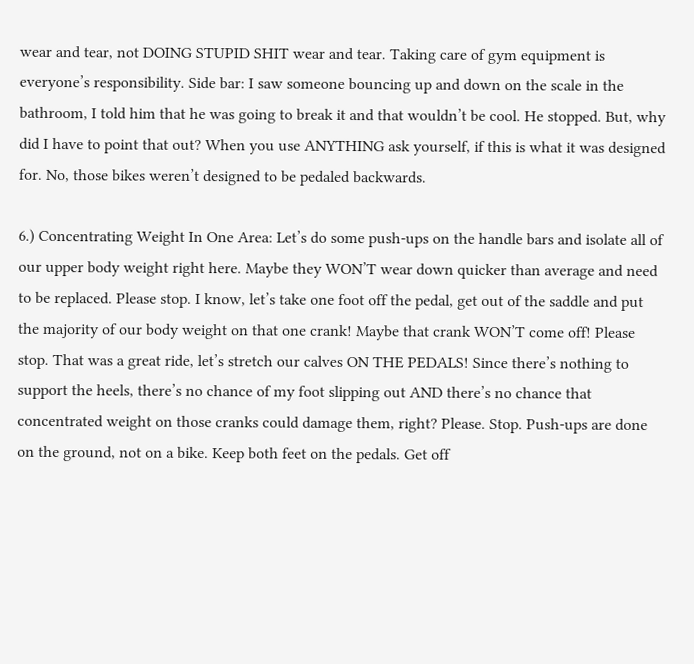wear and tear, not DOING STUPID SHIT wear and tear. Taking care of gym equipment is everyone’s responsibility. Side bar: I saw someone bouncing up and down on the scale in the bathroom, I told him that he was going to break it and that wouldn’t be cool. He stopped. But, why did I have to point that out? When you use ANYTHING ask yourself, if this is what it was designed for. No, those bikes weren’t designed to be pedaled backwards.

6.) Concentrating Weight In One Area: Let’s do some push-ups on the handle bars and isolate all of our upper body weight right here. Maybe they WON’T wear down quicker than average and need to be replaced. Please stop. I know, let’s take one foot off the pedal, get out of the saddle and put the majority of our body weight on that one crank! Maybe that crank WON’T come off! Please stop. That was a great ride, let’s stretch our calves ON THE PEDALS! Since there’s nothing to support the heels, there’s no chance of my foot slipping out AND there’s no chance that concentrated weight on those cranks could damage them, right? Please. Stop. Push-ups are done on the ground, not on a bike. Keep both feet on the pedals. Get off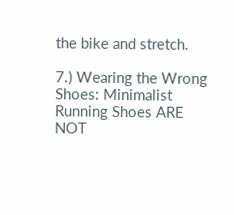the bike and stretch.

7.) Wearing the Wrong Shoes: Minimalist Running Shoes ARE NOT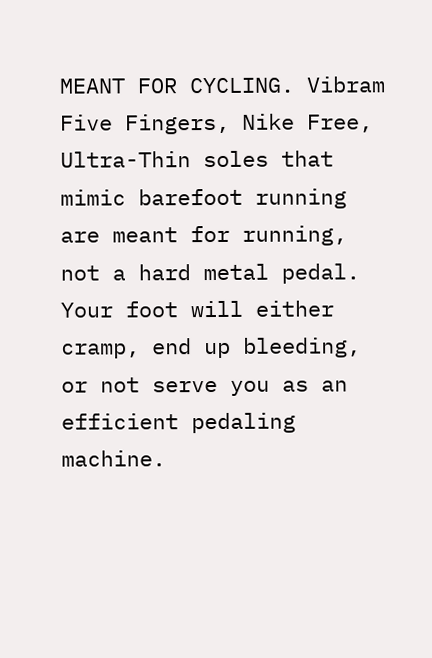MEANT FOR CYCLING. Vibram Five Fingers, Nike Free, Ultra-Thin soles that mimic barefoot running are meant for running, not a hard metal pedal. Your foot will either cramp, end up bleeding, or not serve you as an efficient pedaling machine.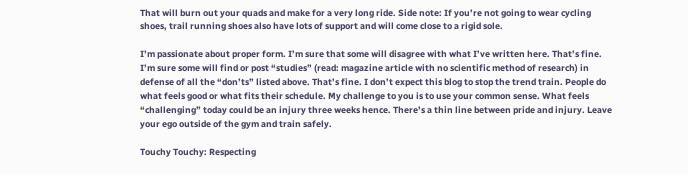That will burn out your quads and make for a very long ride. Side note: If you’re not going to wear cycling shoes, trail running shoes also have lots of support and will come close to a rigid sole.

I’m passionate about proper form. I’m sure that some will disagree with what I’ve written here. That’s fine. I’m sure some will find or post “studies” (read: magazine article with no scientific method of research) in defense of all the “don’ts” listed above. That’s fine. I don’t expect this blog to stop the trend train. People do what feels good or what fits their schedule. My challenge to you is to use your common sense. What feels “challenging” today could be an injury three weeks hence. There’s a thin line between pride and injury. Leave your ego outside of the gym and train safely.

Touchy Touchy: Respecting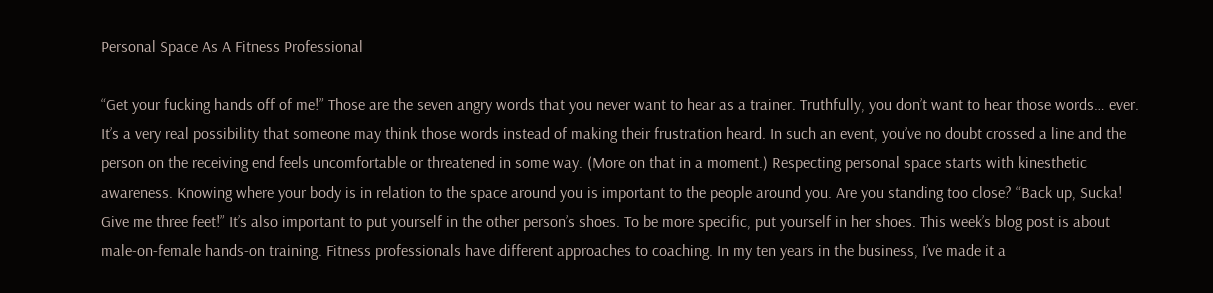Personal Space As A Fitness Professional

“Get your fucking hands off of me!” Those are the seven angry words that you never want to hear as a trainer. Truthfully, you don’t want to hear those words… ever. It’s a very real possibility that someone may think those words instead of making their frustration heard. In such an event, you’ve no doubt crossed a line and the person on the receiving end feels uncomfortable or threatened in some way. (More on that in a moment.) Respecting personal space starts with kinesthetic awareness. Knowing where your body is in relation to the space around you is important to the people around you. Are you standing too close? “Back up, Sucka! Give me three feet!” It’s also important to put yourself in the other person’s shoes. To be more specific, put yourself in her shoes. This week’s blog post is about male-on-female hands-on training. Fitness professionals have different approaches to coaching. In my ten years in the business, I’ve made it a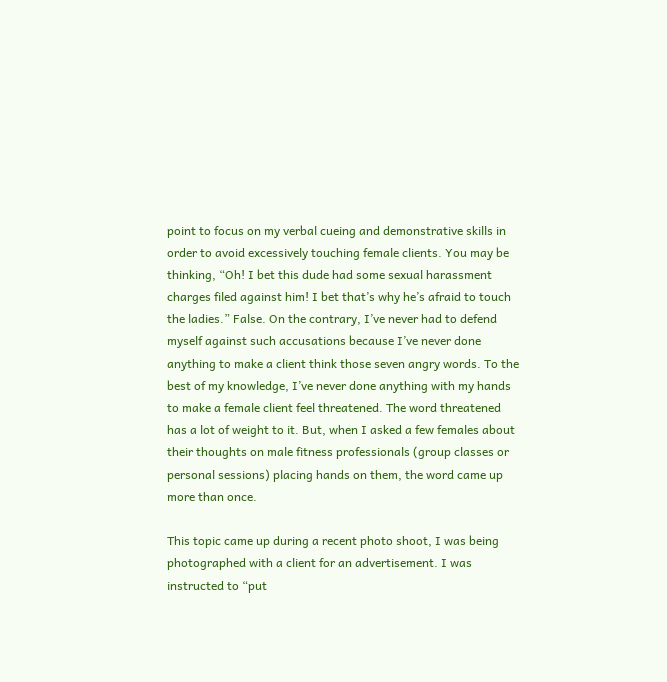point to focus on my verbal cueing and demonstrative skills in order to avoid excessively touching female clients. You may be thinking, “Oh! I bet this dude had some sexual harassment charges filed against him! I bet that’s why he’s afraid to touch the ladies.” False. On the contrary, I’ve never had to defend myself against such accusations because I’ve never done anything to make a client think those seven angry words. To the best of my knowledge, I’ve never done anything with my hands to make a female client feel threatened. The word threatened has a lot of weight to it. But, when I asked a few females about their thoughts on male fitness professionals (group classes or personal sessions) placing hands on them, the word came up more than once.

This topic came up during a recent photo shoot, I was being photographed with a client for an advertisement. I was instructed to “put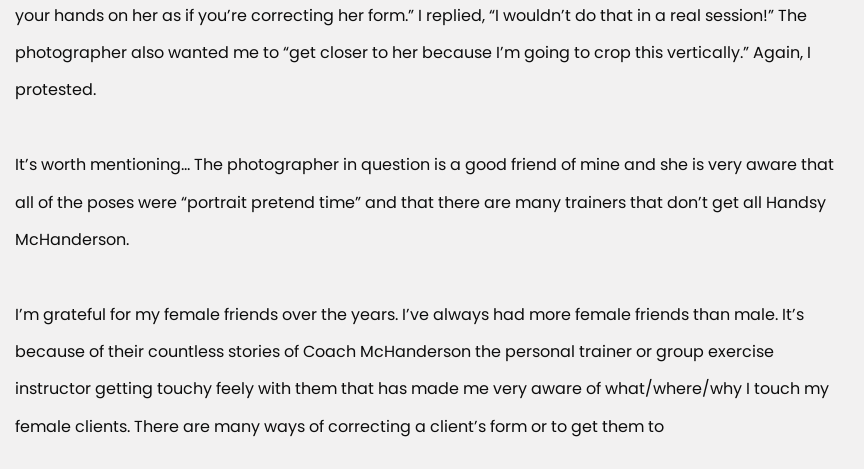your hands on her as if you’re correcting her form.” I replied, “I wouldn’t do that in a real session!” The photographer also wanted me to “get closer to her because I’m going to crop this vertically.” Again, I protested.

It’s worth mentioning… The photographer in question is a good friend of mine and she is very aware that all of the poses were “portrait pretend time” and that there are many trainers that don’t get all Handsy McHanderson.

I’m grateful for my female friends over the years. I’ve always had more female friends than male. It’s because of their countless stories of Coach McHanderson the personal trainer or group exercise instructor getting touchy feely with them that has made me very aware of what/where/why I touch my female clients. There are many ways of correcting a client’s form or to get them to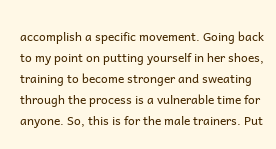accomplish a specific movement. Going back to my point on putting yourself in her shoes, training to become stronger and sweating through the process is a vulnerable time for anyone. So, this is for the male trainers. Put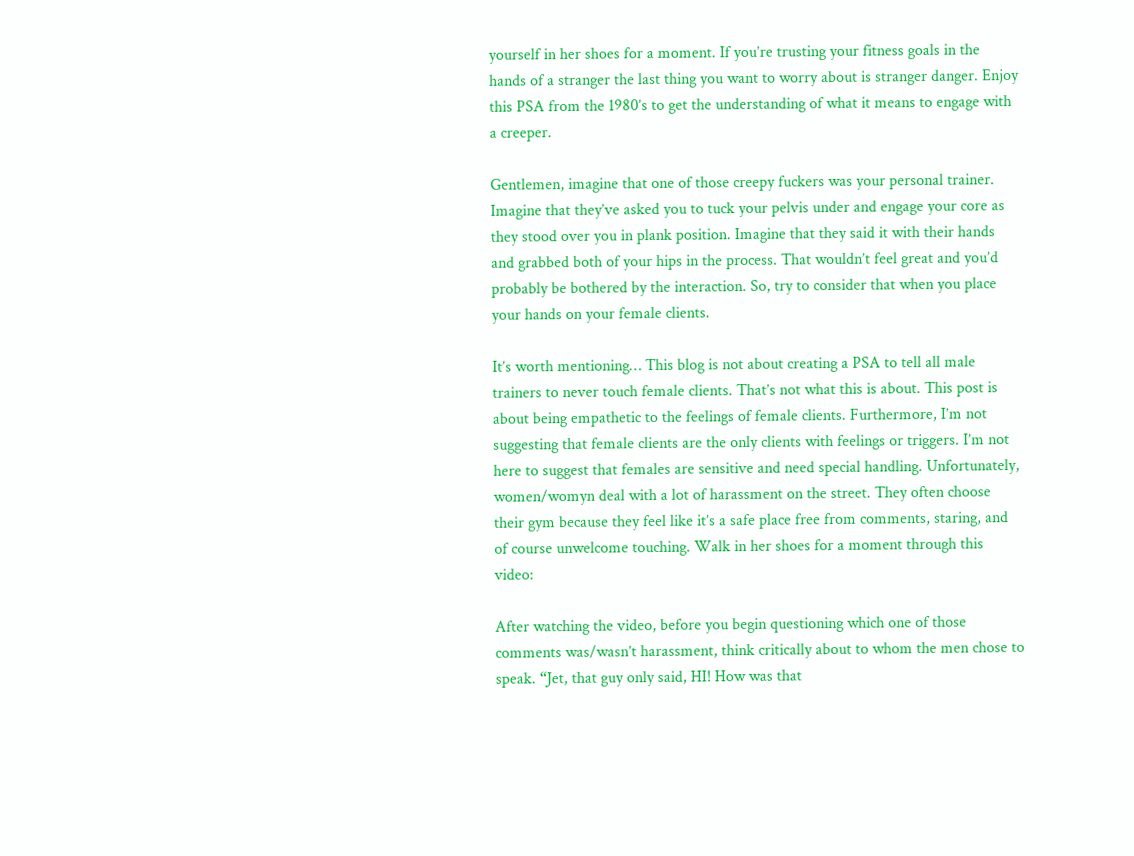yourself in her shoes for a moment. If you’re trusting your fitness goals in the hands of a stranger the last thing you want to worry about is stranger danger. Enjoy this PSA from the 1980’s to get the understanding of what it means to engage with a creeper.

Gentlemen, imagine that one of those creepy fuckers was your personal trainer. Imagine that they’ve asked you to tuck your pelvis under and engage your core as they stood over you in plank position. Imagine that they said it with their hands and grabbed both of your hips in the process. That wouldn’t feel great and you’d probably be bothered by the interaction. So, try to consider that when you place your hands on your female clients.

It’s worth mentioning… This blog is not about creating a PSA to tell all male trainers to never touch female clients. That’s not what this is about. This post is about being empathetic to the feelings of female clients. Furthermore, I’m not suggesting that female clients are the only clients with feelings or triggers. I’m not here to suggest that females are sensitive and need special handling. Unfortunately, women/womyn deal with a lot of harassment on the street. They often choose their gym because they feel like it’s a safe place free from comments, staring, and of course unwelcome touching. Walk in her shoes for a moment through this video:

After watching the video, before you begin questioning which one of those comments was/wasn’t harassment, think critically about to whom the men chose to speak. “Jet, that guy only said, HI! How was that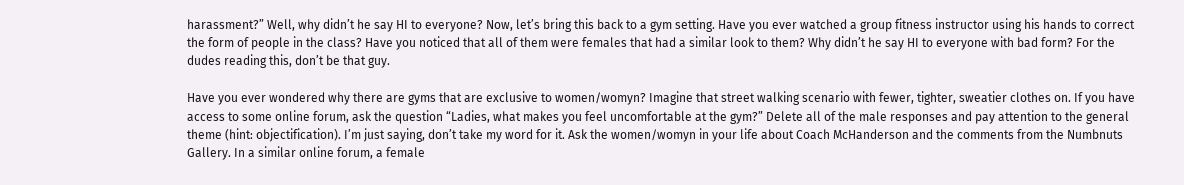harassment?” Well, why didn’t he say HI to everyone? Now, let’s bring this back to a gym setting. Have you ever watched a group fitness instructor using his hands to correct the form of people in the class? Have you noticed that all of them were females that had a similar look to them? Why didn’t he say HI to everyone with bad form? For the dudes reading this, don’t be that guy.

Have you ever wondered why there are gyms that are exclusive to women/womyn? Imagine that street walking scenario with fewer, tighter, sweatier clothes on. If you have access to some online forum, ask the question “Ladies, what makes you feel uncomfortable at the gym?” Delete all of the male responses and pay attention to the general theme (hint: objectification). I’m just saying, don’t take my word for it. Ask the women/womyn in your life about Coach McHanderson and the comments from the Numbnuts Gallery. In a similar online forum, a female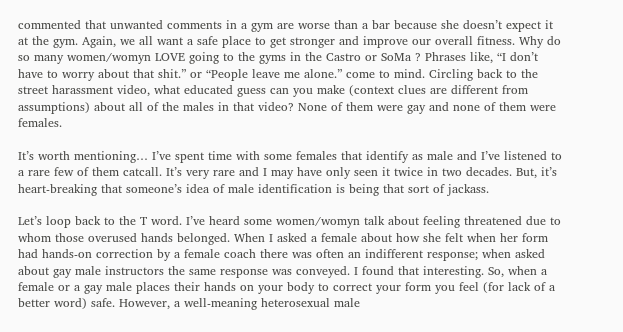commented that unwanted comments in a gym are worse than a bar because she doesn’t expect it at the gym. Again, we all want a safe place to get stronger and improve our overall fitness. Why do so many women/womyn LOVE going to the gyms in the Castro or SoMa ? Phrases like, “I don’t have to worry about that shit.” or “People leave me alone.” come to mind. Circling back to the street harassment video, what educated guess can you make (context clues are different from assumptions) about all of the males in that video? None of them were gay and none of them were females.

It’s worth mentioning… I’ve spent time with some females that identify as male and I’ve listened to a rare few of them catcall. It’s very rare and I may have only seen it twice in two decades. But, it’s heart-breaking that someone’s idea of male identification is being that sort of jackass.

Let’s loop back to the T word. I’ve heard some women/womyn talk about feeling threatened due to whom those overused hands belonged. When I asked a female about how she felt when her form had hands-on correction by a female coach there was often an indifferent response; when asked about gay male instructors the same response was conveyed. I found that interesting. So, when a female or a gay male places their hands on your body to correct your form you feel (for lack of a better word) safe. However, a well-meaning heterosexual male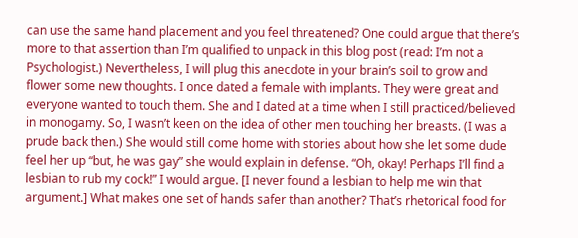can use the same hand placement and you feel threatened? One could argue that there’s more to that assertion than I’m qualified to unpack in this blog post (read: I’m not a Psychologist.) Nevertheless, I will plug this anecdote in your brain’s soil to grow and flower some new thoughts. I once dated a female with implants. They were great and everyone wanted to touch them. She and I dated at a time when I still practiced/believed in monogamy. So, I wasn’t keen on the idea of other men touching her breasts. (I was a prude back then.) She would still come home with stories about how she let some dude feel her up “but, he was gay” she would explain in defense. “Oh, okay! Perhaps I’ll find a lesbian to rub my cock!” I would argue. [I never found a lesbian to help me win that argument.] What makes one set of hands safer than another? That’s rhetorical food for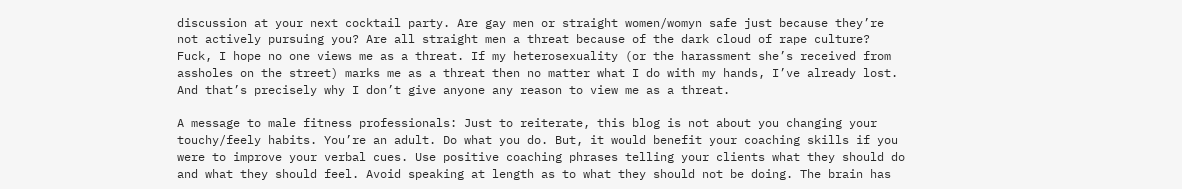discussion at your next cocktail party. Are gay men or straight women/womyn safe just because they’re not actively pursuing you? Are all straight men a threat because of the dark cloud of rape culture? Fuck, I hope no one views me as a threat. If my heterosexuality (or the harassment she’s received from assholes on the street) marks me as a threat then no matter what I do with my hands, I’ve already lost. And that’s precisely why I don’t give anyone any reason to view me as a threat.

A message to male fitness professionals: Just to reiterate, this blog is not about you changing your touchy/feely habits. You’re an adult. Do what you do. But, it would benefit your coaching skills if you were to improve your verbal cues. Use positive coaching phrases telling your clients what they should do and what they should feel. Avoid speaking at length as to what they should not be doing. The brain has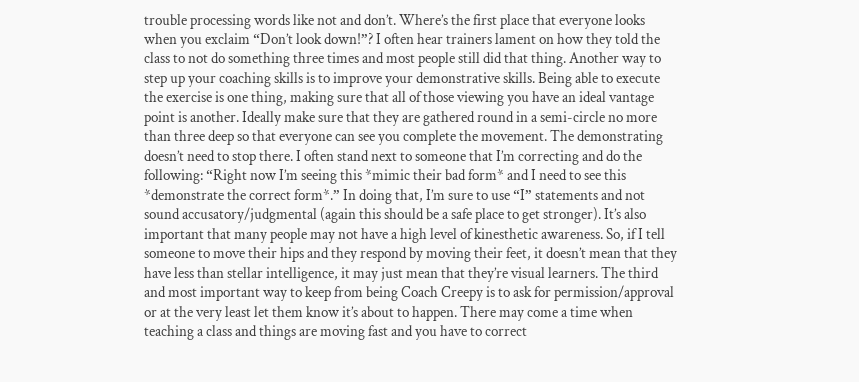trouble processing words like not and don’t. Where’s the first place that everyone looks when you exclaim “Don’t look down!”? I often hear trainers lament on how they told the class to not do something three times and most people still did that thing. Another way to step up your coaching skills is to improve your demonstrative skills. Being able to execute the exercise is one thing, making sure that all of those viewing you have an ideal vantage point is another. Ideally make sure that they are gathered round in a semi-circle no more than three deep so that everyone can see you complete the movement. The demonstrating doesn’t need to stop there. I often stand next to someone that I’m correcting and do the following: “Right now I’m seeing this *mimic their bad form* and I need to see this *demonstrate the correct form*.” In doing that, I’m sure to use “I” statements and not sound accusatory/judgmental (again this should be a safe place to get stronger). It’s also important that many people may not have a high level of kinesthetic awareness. So, if I tell someone to move their hips and they respond by moving their feet, it doesn’t mean that they have less than stellar intelligence, it may just mean that they’re visual learners. The third and most important way to keep from being Coach Creepy is to ask for permission/approval or at the very least let them know it’s about to happen. There may come a time when teaching a class and things are moving fast and you have to correct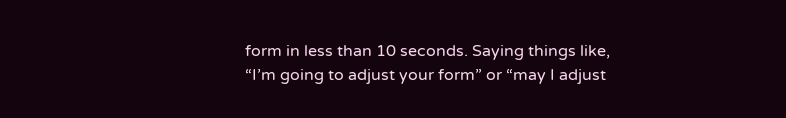form in less than 10 seconds. Saying things like, “I’m going to adjust your form” or “may I adjust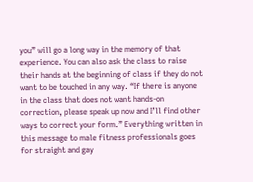you” will go a long way in the memory of that experience. You can also ask the class to raise their hands at the beginning of class if they do not want to be touched in any way. “If there is anyone in the class that does not want hands-on correction, please speak up now and I’ll find other ways to correct your form.” Everything written in this message to male fitness professionals goes for straight and gay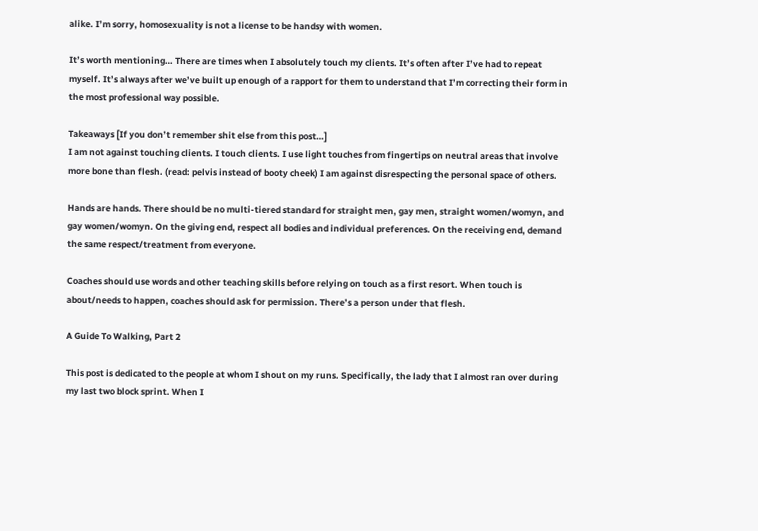alike. I’m sorry, homosexuality is not a license to be handsy with women.

It’s worth mentioning… There are times when I absolutely touch my clients. It’s often after I’ve had to repeat myself. It’s always after we’ve built up enough of a rapport for them to understand that I’m correcting their form in the most professional way possible.

Takeaways [If you don’t remember shit else from this post…]
I am not against touching clients. I touch clients. I use light touches from fingertips on neutral areas that involve more bone than flesh. (read: pelvis instead of booty cheek) I am against disrespecting the personal space of others.

Hands are hands. There should be no multi-tiered standard for straight men, gay men, straight women/womyn, and gay women/womyn. On the giving end, respect all bodies and individual preferences. On the receiving end, demand the same respect/treatment from everyone.

Coaches should use words and other teaching skills before relying on touch as a first resort. When touch is about/needs to happen, coaches should ask for permission. There’s a person under that flesh.

A Guide To Walking, Part 2

This post is dedicated to the people at whom I shout on my runs. Specifically, the lady that I almost ran over during my last two block sprint. When I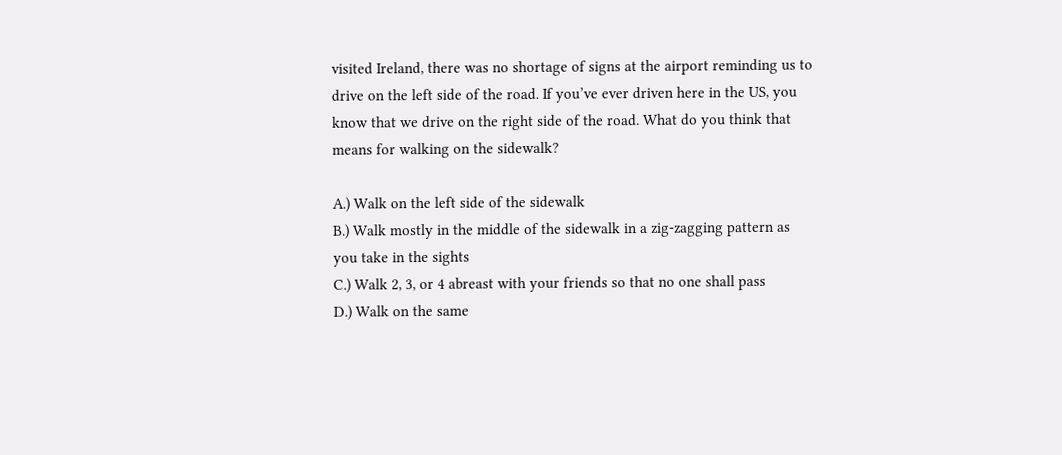visited Ireland, there was no shortage of signs at the airport reminding us to drive on the left side of the road. If you’ve ever driven here in the US, you know that we drive on the right side of the road. What do you think that means for walking on the sidewalk?

A.) Walk on the left side of the sidewalk
B.) Walk mostly in the middle of the sidewalk in a zig-zagging pattern as you take in the sights
C.) Walk 2, 3, or 4 abreast with your friends so that no one shall pass
D.) Walk on the same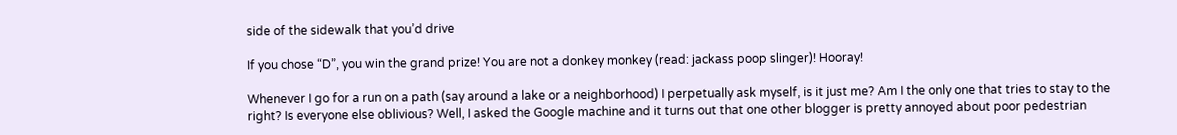side of the sidewalk that you’d drive

If you chose “D”, you win the grand prize! You are not a donkey monkey (read: jackass poop slinger)! Hooray!

Whenever I go for a run on a path (say around a lake or a neighborhood) I perpetually ask myself, is it just me? Am I the only one that tries to stay to the right? Is everyone else oblivious? Well, I asked the Google machine and it turns out that one other blogger is pretty annoyed about poor pedestrian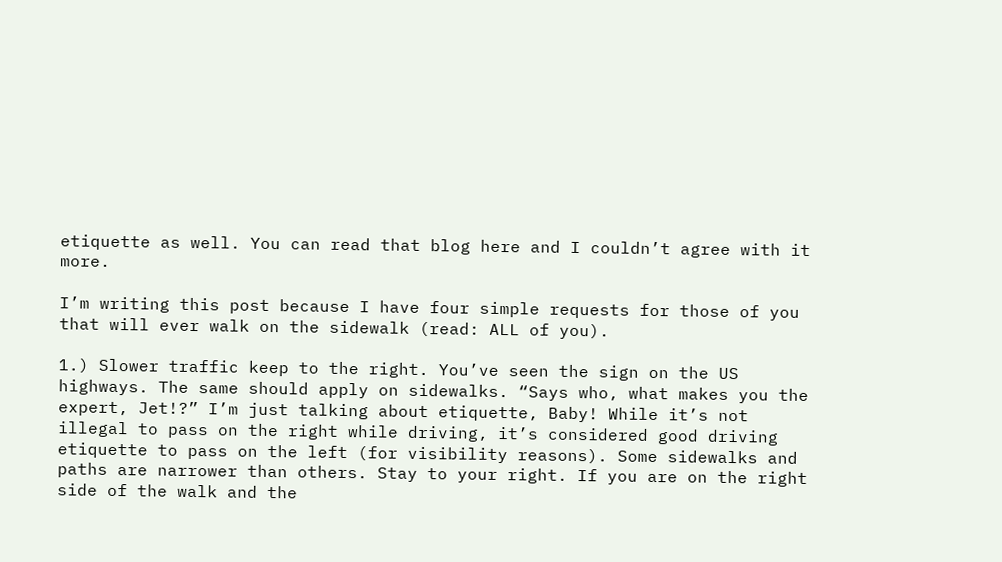etiquette as well. You can read that blog here and I couldn’t agree with it more.

I’m writing this post because I have four simple requests for those of you that will ever walk on the sidewalk (read: ALL of you).

1.) Slower traffic keep to the right. You’ve seen the sign on the US highways. The same should apply on sidewalks. “Says who, what makes you the expert, Jet!?” I’m just talking about etiquette, Baby! While it’s not illegal to pass on the right while driving, it’s considered good driving etiquette to pass on the left (for visibility reasons). Some sidewalks and paths are narrower than others. Stay to your right. If you are on the right side of the walk and the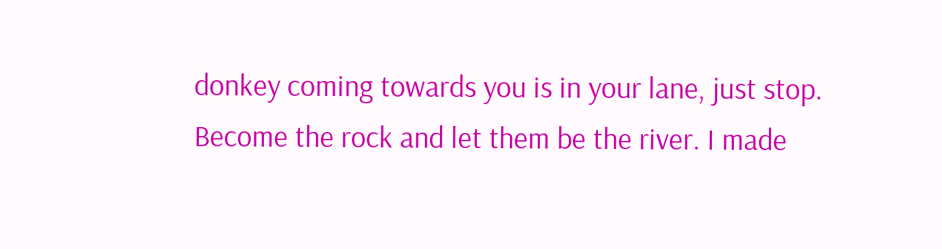donkey coming towards you is in your lane, just stop. Become the rock and let them be the river. I made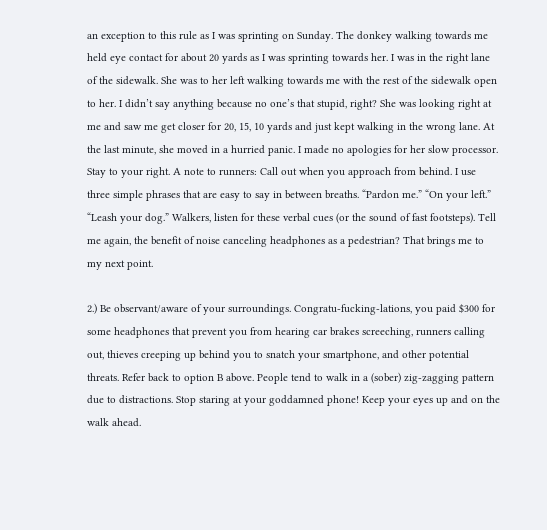an exception to this rule as I was sprinting on Sunday. The donkey walking towards me held eye contact for about 20 yards as I was sprinting towards her. I was in the right lane of the sidewalk. She was to her left walking towards me with the rest of the sidewalk open to her. I didn’t say anything because no one’s that stupid, right? She was looking right at me and saw me get closer for 20, 15, 10 yards and just kept walking in the wrong lane. At the last minute, she moved in a hurried panic. I made no apologies for her slow processor. Stay to your right. A note to runners: Call out when you approach from behind. I use three simple phrases that are easy to say in between breaths. “Pardon me.” “On your left.” “Leash your dog.” Walkers, listen for these verbal cues (or the sound of fast footsteps). Tell me again, the benefit of noise canceling headphones as a pedestrian? That brings me to my next point.

2.) Be observant/aware of your surroundings. Congratu-fucking-lations, you paid $300 for some headphones that prevent you from hearing car brakes screeching, runners calling out, thieves creeping up behind you to snatch your smartphone, and other potential threats. Refer back to option B above. People tend to walk in a (sober) zig-zagging pattern due to distractions. Stop staring at your goddamned phone! Keep your eyes up and on the walk ahead.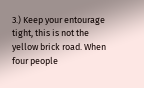3.) Keep your entourage tight, this is not the yellow brick road. When four people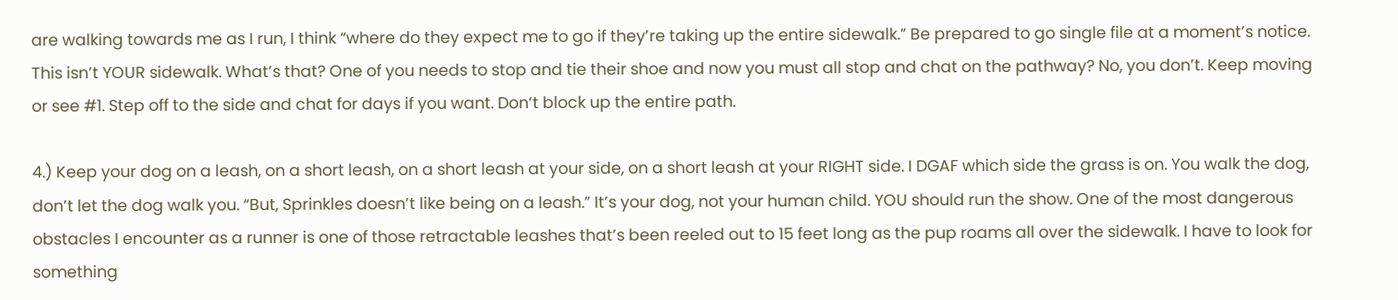are walking towards me as I run, I think “where do they expect me to go if they’re taking up the entire sidewalk.” Be prepared to go single file at a moment’s notice. This isn’t YOUR sidewalk. What’s that? One of you needs to stop and tie their shoe and now you must all stop and chat on the pathway? No, you don’t. Keep moving or see #1. Step off to the side and chat for days if you want. Don’t block up the entire path.

4.) Keep your dog on a leash, on a short leash, on a short leash at your side, on a short leash at your RIGHT side. I DGAF which side the grass is on. You walk the dog, don’t let the dog walk you. “But, Sprinkles doesn’t like being on a leash.” It’s your dog, not your human child. YOU should run the show. One of the most dangerous obstacles I encounter as a runner is one of those retractable leashes that’s been reeled out to 15 feet long as the pup roams all over the sidewalk. I have to look for something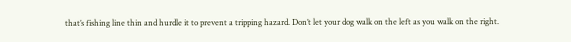that’s fishing line thin and hurdle it to prevent a tripping hazard. Don’t let your dog walk on the left as you walk on the right.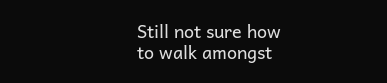Still not sure how to walk amongst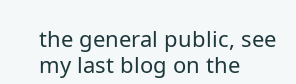the general public, see my last blog on the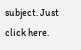subject. Just click here.